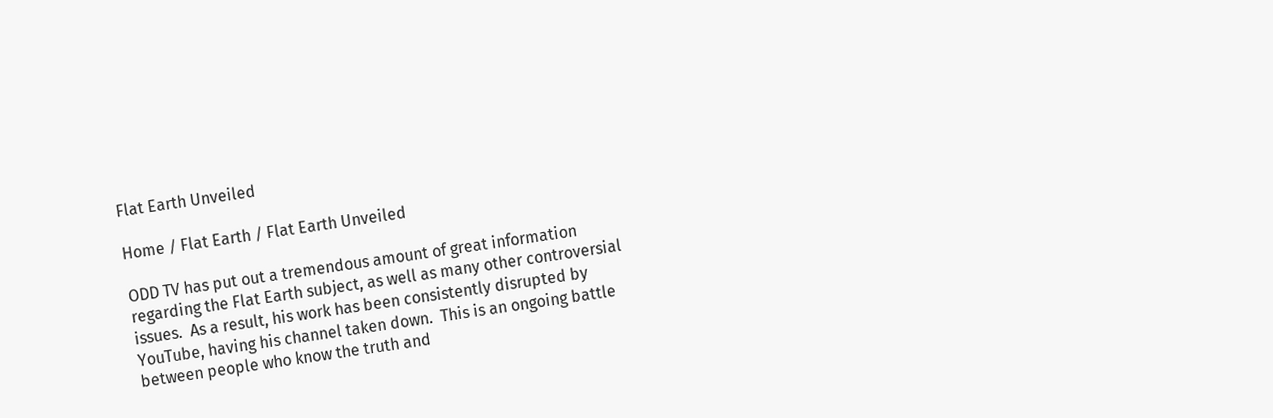Flat Earth Unveiled

Home / Flat Earth / Flat Earth Unveiled

ODD TV has put out a tremendous amount of great information regarding the Flat Earth subject, as well as many other controversial issues.  As a result, his work has been consistently disrupted by YouTube, having his channel taken down.  This is an ongoing battle between people who know the truth and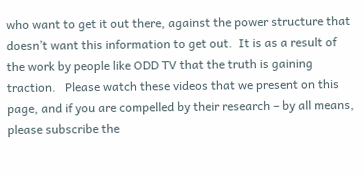who want to get it out there, against the power structure that doesn’t want this information to get out.  It is as a result of the work by people like ODD TV that the truth is gaining traction.   Please watch these videos that we present on this page, and if you are compelled by their research – by all means, please subscribe the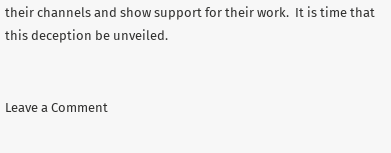their channels and show support for their work.  It is time that this deception be unveiled.


Leave a Comment